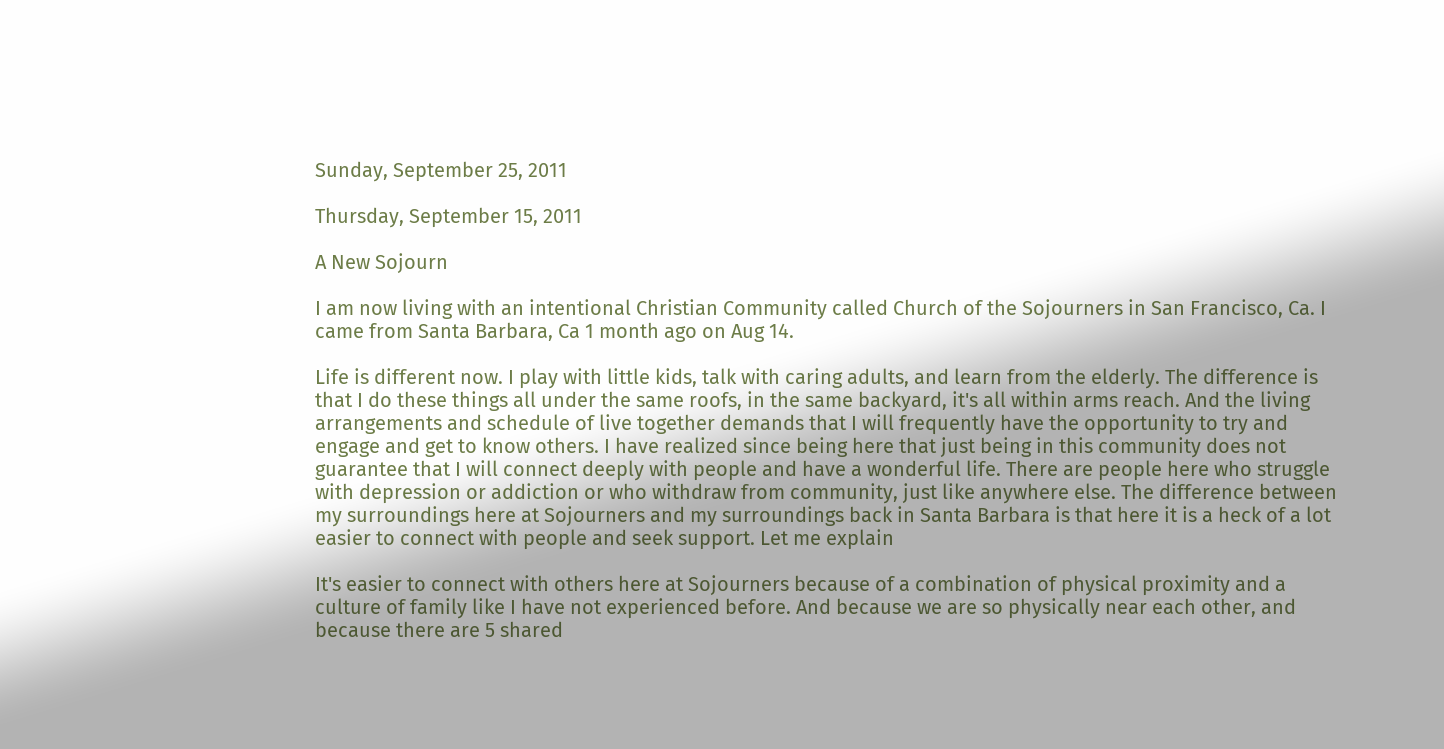Sunday, September 25, 2011

Thursday, September 15, 2011

A New Sojourn

I am now living with an intentional Christian Community called Church of the Sojourners in San Francisco, Ca. I came from Santa Barbara, Ca 1 month ago on Aug 14.

Life is different now. I play with little kids, talk with caring adults, and learn from the elderly. The difference is that I do these things all under the same roofs, in the same backyard, it's all within arms reach. And the living arrangements and schedule of live together demands that I will frequently have the opportunity to try and engage and get to know others. I have realized since being here that just being in this community does not guarantee that I will connect deeply with people and have a wonderful life. There are people here who struggle with depression or addiction or who withdraw from community, just like anywhere else. The difference between my surroundings here at Sojourners and my surroundings back in Santa Barbara is that here it is a heck of a lot easier to connect with people and seek support. Let me explain

It's easier to connect with others here at Sojourners because of a combination of physical proximity and a culture of family like I have not experienced before. And because we are so physically near each other, and because there are 5 shared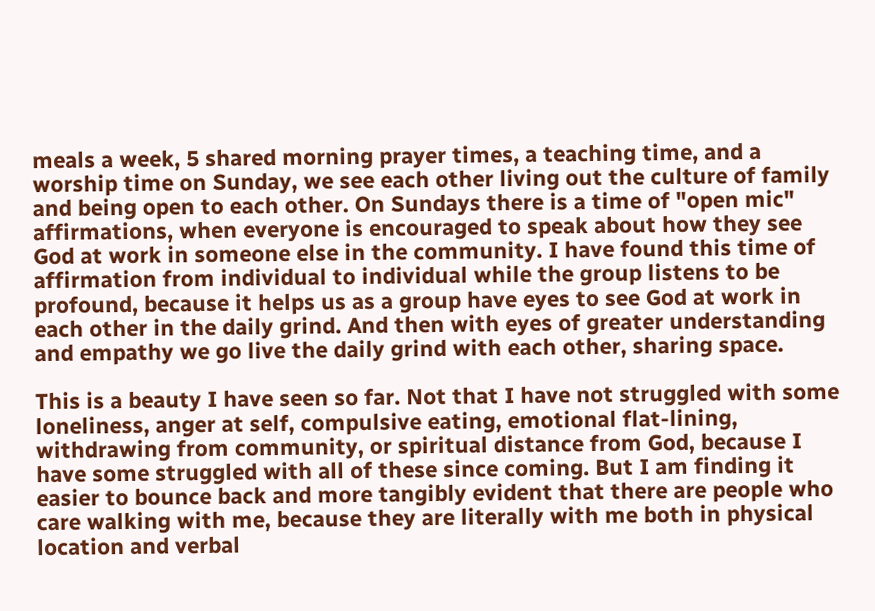meals a week, 5 shared morning prayer times, a teaching time, and a worship time on Sunday, we see each other living out the culture of family and being open to each other. On Sundays there is a time of "open mic" affirmations, when everyone is encouraged to speak about how they see God at work in someone else in the community. I have found this time of affirmation from individual to individual while the group listens to be profound, because it helps us as a group have eyes to see God at work in each other in the daily grind. And then with eyes of greater understanding and empathy we go live the daily grind with each other, sharing space.

This is a beauty I have seen so far. Not that I have not struggled with some loneliness, anger at self, compulsive eating, emotional flat-lining, withdrawing from community, or spiritual distance from God, because I have some struggled with all of these since coming. But I am finding it easier to bounce back and more tangibly evident that there are people who care walking with me, because they are literally with me both in physical location and verbal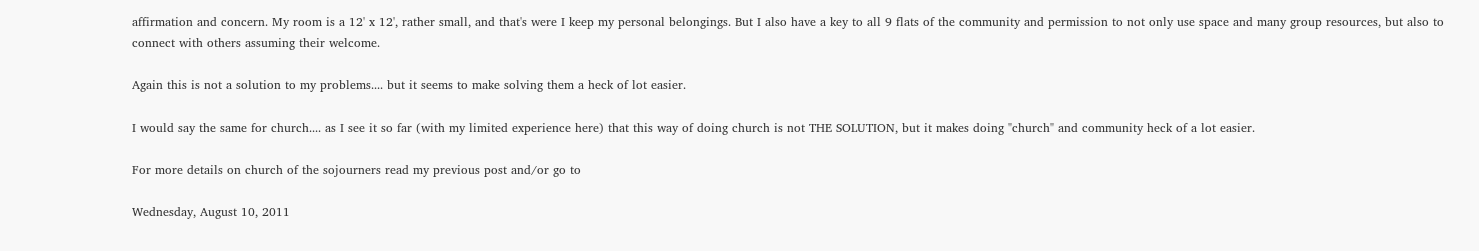affirmation and concern. My room is a 12' x 12', rather small, and that's were I keep my personal belongings. But I also have a key to all 9 flats of the community and permission to not only use space and many group resources, but also to connect with others assuming their welcome.

Again this is not a solution to my problems.... but it seems to make solving them a heck of lot easier.

I would say the same for church.... as I see it so far (with my limited experience here) that this way of doing church is not THE SOLUTION, but it makes doing "church" and community heck of a lot easier.

For more details on church of the sojourners read my previous post and/or go to

Wednesday, August 10, 2011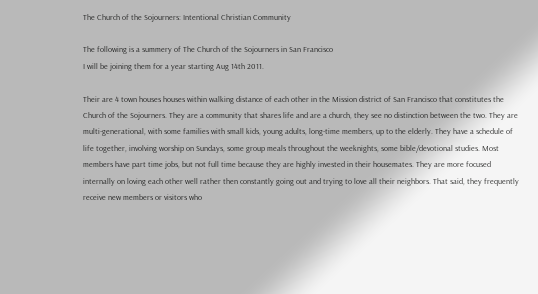The Church of the Sojourners: Intentional Christian Community

The following is a summery of The Church of the Sojourners in San Francisco
I will be joining them for a year starting Aug 14th 2011.

Their are 4 town houses houses within walking distance of each other in the Mission district of San Francisco that constitutes the Church of the Sojourners. They are a community that shares life and are a church, they see no distinction between the two. They are multi-generational, with some families with small kids, young adults, long-time members, up to the elderly. They have a schedule of life together, involving worship on Sundays, some group meals throughout the weeknights, some bible/devotional studies. Most members have part time jobs, but not full time because they are highly invested in their housemates. They are more focused internally on loving each other well rather then constantly going out and trying to love all their neighbors. That said, they frequently receive new members or visitors who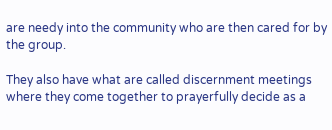are needy into the community who are then cared for by the group.

They also have what are called discernment meetings where they come together to prayerfully decide as a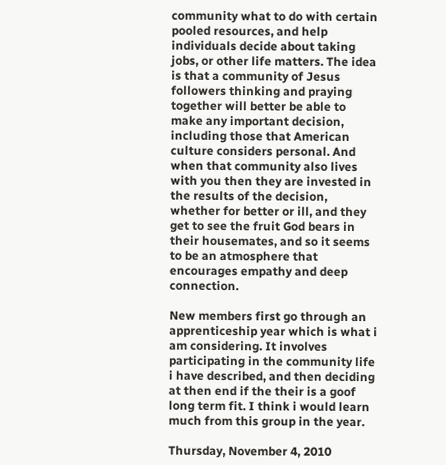community what to do with certain pooled resources, and help individuals decide about taking jobs, or other life matters. The idea is that a community of Jesus followers thinking and praying together will better be able to make any important decision, including those that American culture considers personal. And when that community also lives with you then they are invested in the results of the decision, whether for better or ill, and they get to see the fruit God bears in their housemates, and so it seems to be an atmosphere that encourages empathy and deep connection.

New members first go through an apprenticeship year which is what i am considering. It involves participating in the community life i have described, and then deciding at then end if the their is a goof long term fit. I think i would learn much from this group in the year.

Thursday, November 4, 2010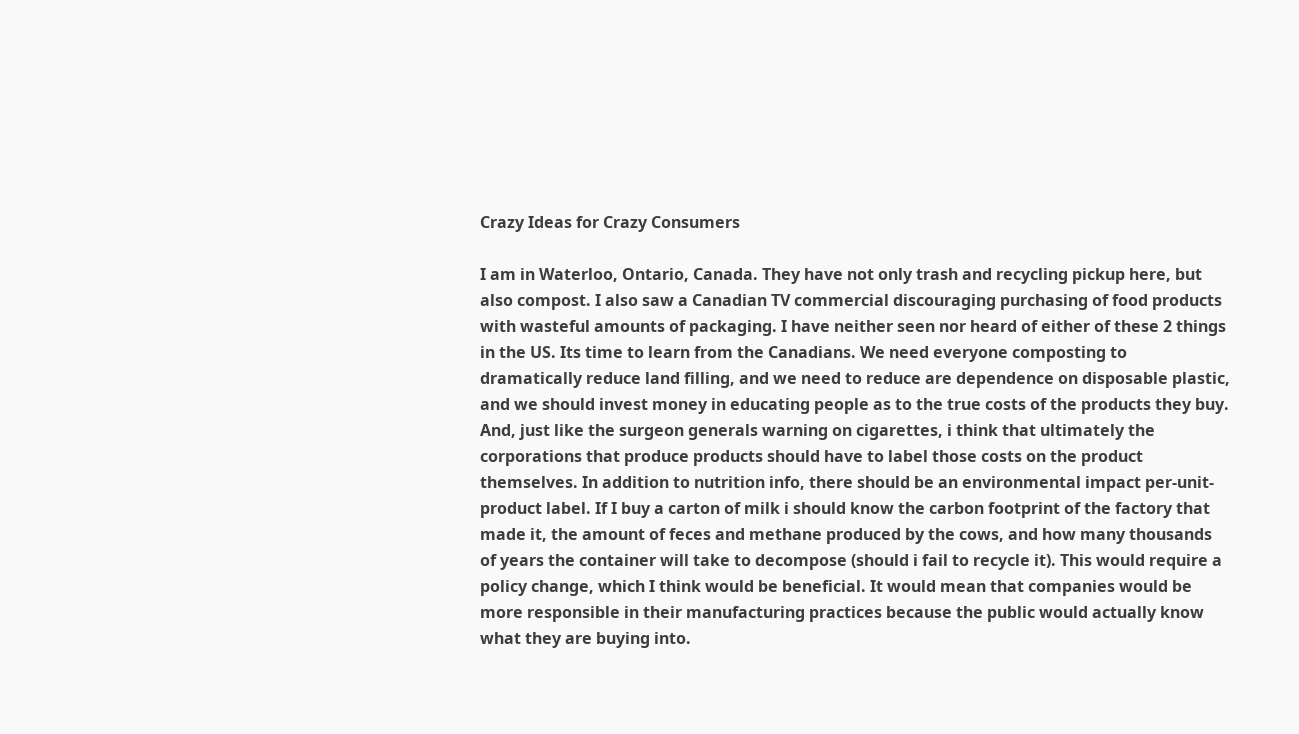Crazy Ideas for Crazy Consumers

I am in Waterloo, Ontario, Canada. They have not only trash and recycling pickup here, but also compost. I also saw a Canadian TV commercial discouraging purchasing of food products with wasteful amounts of packaging. I have neither seen nor heard of either of these 2 things in the US. Its time to learn from the Canadians. We need everyone composting to dramatically reduce land filling, and we need to reduce are dependence on disposable plastic, and we should invest money in educating people as to the true costs of the products they buy. And, just like the surgeon generals warning on cigarettes, i think that ultimately the corporations that produce products should have to label those costs on the product themselves. In addition to nutrition info, there should be an environmental impact per-unit-product label. If I buy a carton of milk i should know the carbon footprint of the factory that made it, the amount of feces and methane produced by the cows, and how many thousands of years the container will take to decompose (should i fail to recycle it). This would require a policy change, which I think would be beneficial. It would mean that companies would be more responsible in their manufacturing practices because the public would actually know what they are buying into.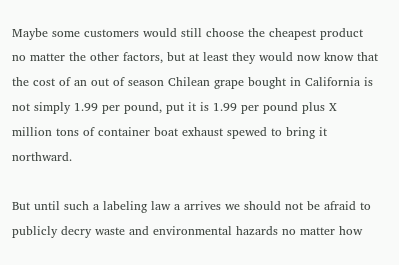Maybe some customers would still choose the cheapest product no matter the other factors, but at least they would now know that the cost of an out of season Chilean grape bought in California is not simply 1.99 per pound, put it is 1.99 per pound plus X million tons of container boat exhaust spewed to bring it northward.

But until such a labeling law a arrives we should not be afraid to publicly decry waste and environmental hazards no matter how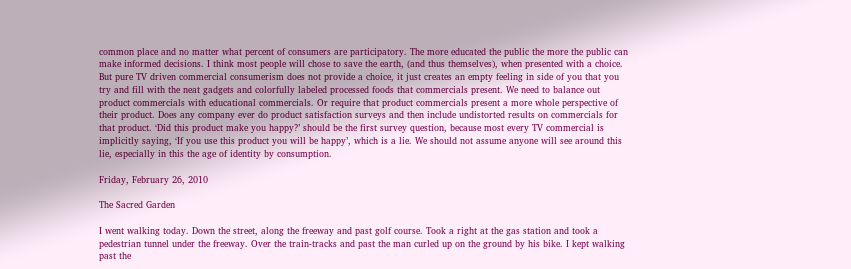common place and no matter what percent of consumers are participatory. The more educated the public the more the public can make informed decisions. I think most people will chose to save the earth, (and thus themselves), when presented with a choice. But pure TV driven commercial consumerism does not provide a choice, it just creates an empty feeling in side of you that you try and fill with the neat gadgets and colorfully labeled processed foods that commercials present. We need to balance out product commercials with educational commercials. Or require that product commercials present a more whole perspective of their product. Does any company ever do product satisfaction surveys and then include undistorted results on commercials for that product. ‘Did this product make you happy?’ should be the first survey question, because most every TV commercial is implicitly saying, ‘If you use this product you will be happy’, which is a lie. We should not assume anyone will see around this lie, especially in this the age of identity by consumption.

Friday, February 26, 2010

The Sacred Garden

I went walking today. Down the street, along the freeway and past golf course. Took a right at the gas station and took a pedestrian tunnel under the freeway. Over the train-tracks and past the man curled up on the ground by his bike. I kept walking past the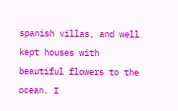spanish villas, and well kept houses with beautiful flowers to the ocean. I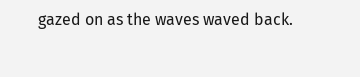gazed on as the waves waved back.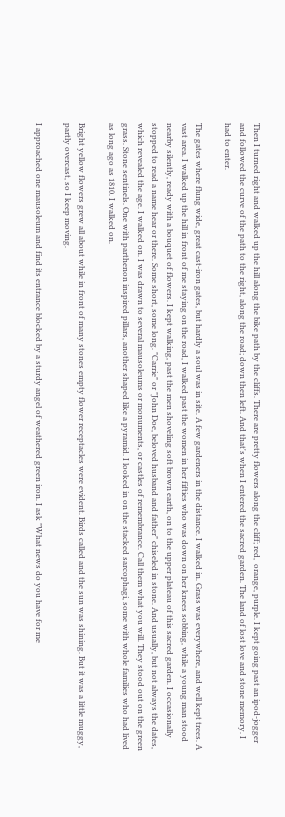Then I turned right and walked up the hill along the bike path by the cliffs. There are pretty flowers along the cliff; red,  orange, purple. I kept going past an ipod-jogger and followed the curve of the path to the right, along the road; down then left. And that's when I entered the sacred garden. The land of lost love and stone memory. I had to enter.

The gates where flung wide, great cast-iron gates, but hardly a soul was in site. A few gardeners in the distance. I walked in. Grass was everywhere, and well kept trees. A vast area. I walked up the hill in front of me staying on the road, I walked past the women in her fifties who was down on her knees sobbing, while a young man stood nearby silently, ready with a bouquet of flowers. I kept walking, past the men shoveling soft brown earth, on to the upper plateau of this sacred garden. I occasionally stopped to read a name hear or there. Some short, some long. "Carrie" or "John Doe, beloved husband and father" chiseled in stone. And usually, but not always the dates, which revealed the age. I walked on. I was drawn to several mausoleums or monuments, or castles of remembrance. Call them what you will. They stood out on the green grass. Stone sentinels. One with parthenon inspired pillars, another shaped like a pyramid. I looked in on the stacked sarcophagi, some with whole families who had lived as long ago as 1810. I walked on.

Bright yellow flowers grew all about while in front of many stones empty flower receptacles were evident. Birds called and the sun was shining. But it was a little muggy, partly overcast, so I keep moving.

I approached one mausoleum and find its entrance blocked by a sturdy angel of weathered green iron. I ask "What news do you have for me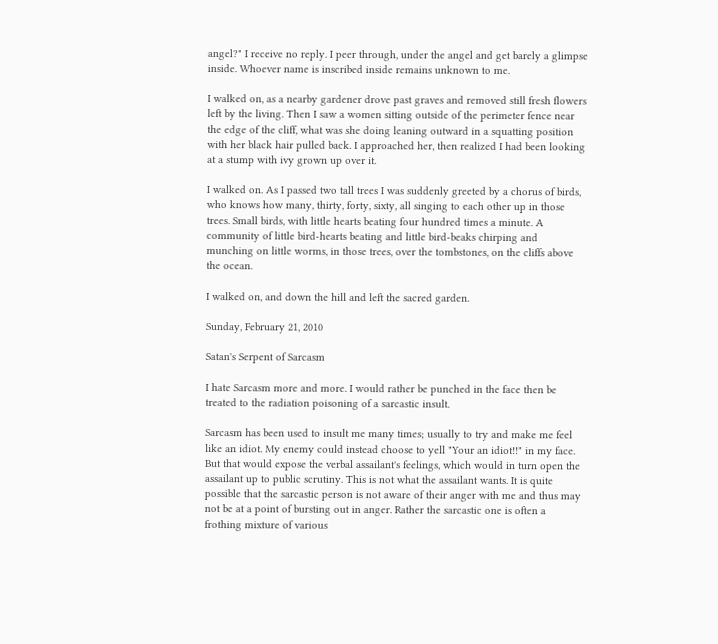angel?" I receive no reply. I peer through, under the angel and get barely a glimpse inside. Whoever name is inscribed inside remains unknown to me.

I walked on, as a nearby gardener drove past graves and removed still fresh flowers left by the living. Then I saw a women sitting outside of the perimeter fence near the edge of the cliff, what was she doing leaning outward in a squatting position with her black hair pulled back. I approached her, then realized I had been looking at a stump with ivy grown up over it.

I walked on. As I passed two tall trees I was suddenly greeted by a chorus of birds, who knows how many, thirty, forty, sixty, all singing to each other up in those trees. Small birds, with little hearts beating four hundred times a minute. A community of little bird-hearts beating and little bird-beaks chirping and munching on little worms, in those trees, over the tombstones, on the cliffs above the ocean.

I walked on, and down the hill and left the sacred garden.

Sunday, February 21, 2010

Satan's Serpent of Sarcasm

I hate Sarcasm more and more. I would rather be punched in the face then be treated to the radiation poisoning of a sarcastic insult.

Sarcasm has been used to insult me many times; usually to try and make me feel like an idiot. My enemy could instead choose to yell "Your an idiot!!" in my face. But that would expose the verbal assailant's feelings, which would in turn open the assailant up to public scrutiny. This is not what the assailant wants. It is quite possible that the sarcastic person is not aware of their anger with me and thus may not be at a point of bursting out in anger. Rather the sarcastic one is often a frothing mixture of various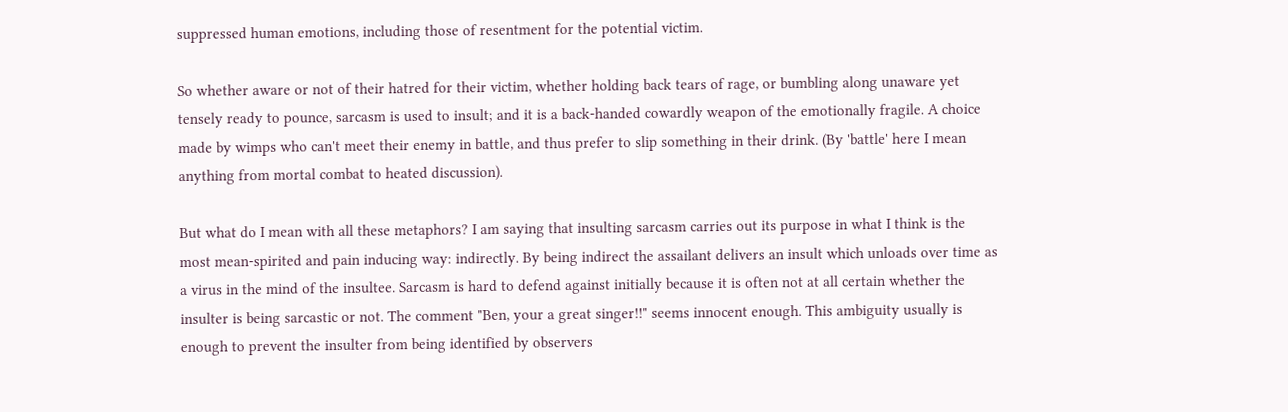suppressed human emotions, including those of resentment for the potential victim.

So whether aware or not of their hatred for their victim, whether holding back tears of rage, or bumbling along unaware yet tensely ready to pounce, sarcasm is used to insult; and it is a back-handed cowardly weapon of the emotionally fragile. A choice made by wimps who can't meet their enemy in battle, and thus prefer to slip something in their drink. (By 'battle' here I mean anything from mortal combat to heated discussion).

But what do I mean with all these metaphors? I am saying that insulting sarcasm carries out its purpose in what I think is the most mean-spirited and pain inducing way: indirectly. By being indirect the assailant delivers an insult which unloads over time as a virus in the mind of the insultee. Sarcasm is hard to defend against initially because it is often not at all certain whether the insulter is being sarcastic or not. The comment "Ben, your a great singer!!" seems innocent enough. This ambiguity usually is enough to prevent the insulter from being identified by observers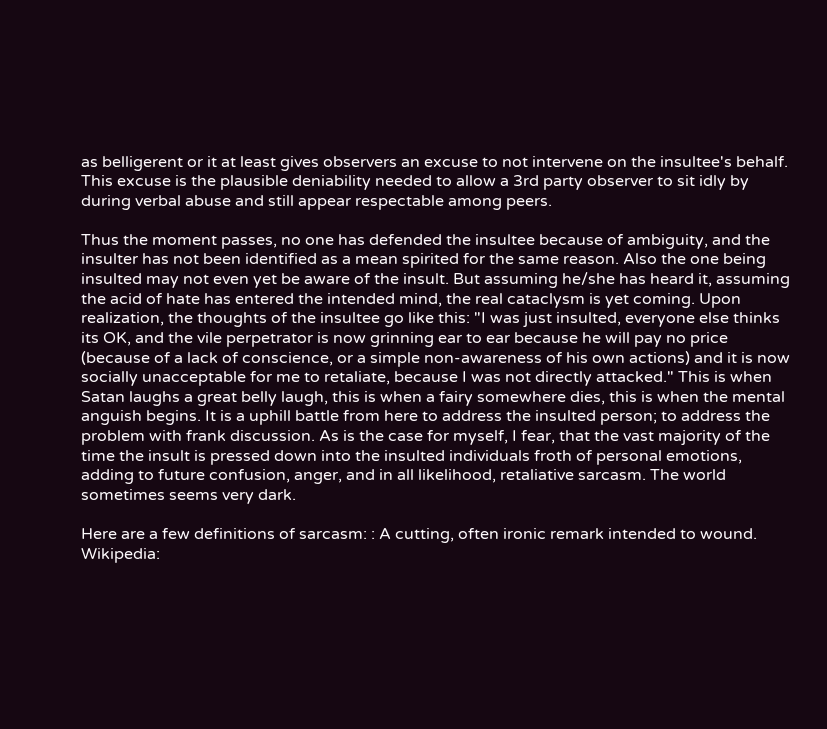as belligerent or it at least gives observers an excuse to not intervene on the insultee's behalf. This excuse is the plausible deniability needed to allow a 3rd party observer to sit idly by during verbal abuse and still appear respectable among peers.

Thus the moment passes, no one has defended the insultee because of ambiguity, and the insulter has not been identified as a mean spirited for the same reason. Also the one being insulted may not even yet be aware of the insult. But assuming he/she has heard it, assuming the acid of hate has entered the intended mind, the real cataclysm is yet coming. Upon realization, the thoughts of the insultee go like this: "I was just insulted, everyone else thinks its OK, and the vile perpetrator is now grinning ear to ear because he will pay no price (because of a lack of conscience, or a simple non-awareness of his own actions) and it is now socially unacceptable for me to retaliate, because I was not directly attacked." This is when Satan laughs a great belly laugh, this is when a fairy somewhere dies, this is when the mental anguish begins. It is a uphill battle from here to address the insulted person; to address the problem with frank discussion. As is the case for myself, I fear, that the vast majority of the time the insult is pressed down into the insulted individuals froth of personal emotions, adding to future confusion, anger, and in all likelihood, retaliative sarcasm. The world sometimes seems very dark.

Here are a few definitions of sarcasm: : A cutting, often ironic remark intended to wound.
Wikipedia: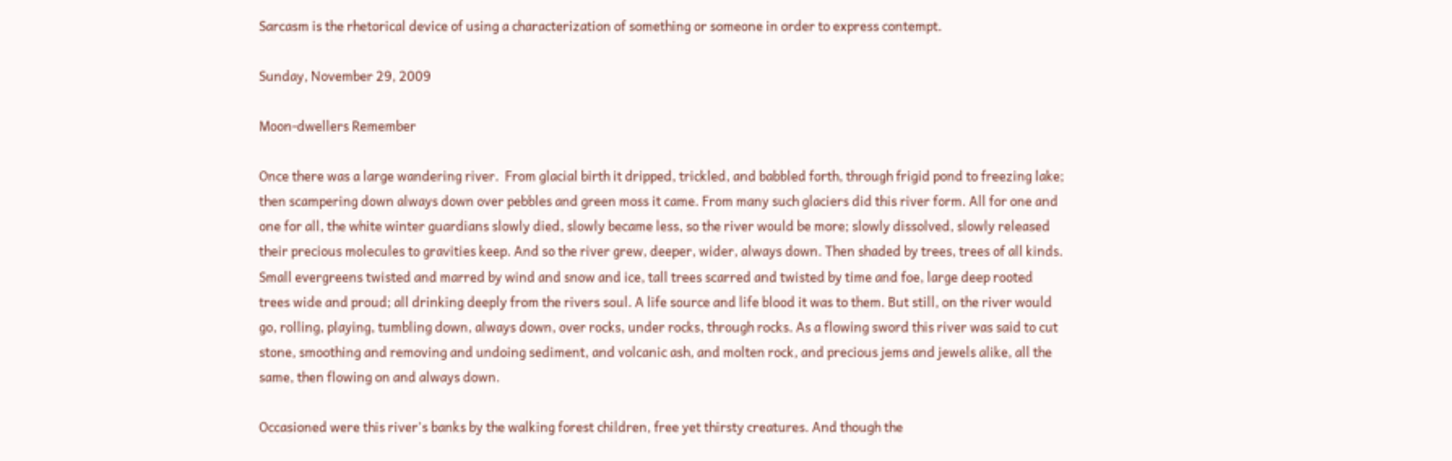Sarcasm is the rhetorical device of using a characterization of something or someone in order to express contempt.

Sunday, November 29, 2009

Moon-dwellers Remember

Once there was a large wandering river.  From glacial birth it dripped, trickled, and babbled forth, through frigid pond to freezing lake; then scampering down always down over pebbles and green moss it came. From many such glaciers did this river form. All for one and one for all, the white winter guardians slowly died, slowly became less, so the river would be more; slowly dissolved, slowly released their precious molecules to gravities keep. And so the river grew, deeper, wider, always down. Then shaded by trees, trees of all kinds. Small evergreens twisted and marred by wind and snow and ice, tall trees scarred and twisted by time and foe, large deep rooted trees wide and proud; all drinking deeply from the rivers soul. A life source and life blood it was to them. But still, on the river would go, rolling, playing, tumbling down, always down, over rocks, under rocks, through rocks. As a flowing sword this river was said to cut stone, smoothing and removing and undoing sediment, and volcanic ash, and molten rock, and precious jems and jewels alike, all the same, then flowing on and always down.

Occasioned were this river's banks by the walking forest children, free yet thirsty creatures. And though the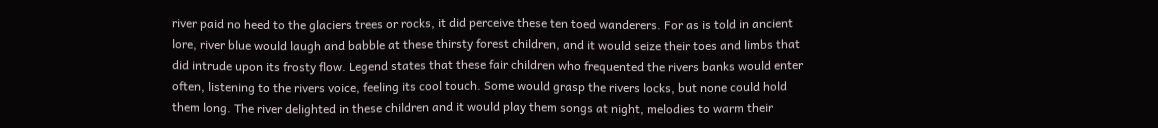river paid no heed to the glaciers trees or rocks, it did perceive these ten toed wanderers. For as is told in ancient lore, river blue would laugh and babble at these thirsty forest children, and it would seize their toes and limbs that did intrude upon its frosty flow. Legend states that these fair children who frequented the rivers banks would enter often, listening to the rivers voice, feeling its cool touch. Some would grasp the rivers locks, but none could hold them long. The river delighted in these children and it would play them songs at night, melodies to warm their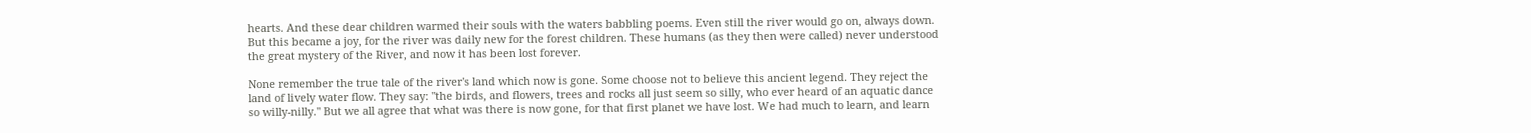hearts. And these dear children warmed their souls with the waters babbling poems. Even still the river would go on, always down. But this became a joy, for the river was daily new for the forest children. These humans (as they then were called) never understood the great mystery of the River, and now it has been lost forever.

None remember the true tale of the river's land which now is gone. Some choose not to believe this ancient legend. They reject the land of lively water flow. They say: "the birds, and flowers, trees and rocks all just seem so silly, who ever heard of an aquatic dance so willy-nilly." But we all agree that what was there is now gone, for that first planet we have lost. We had much to learn, and learn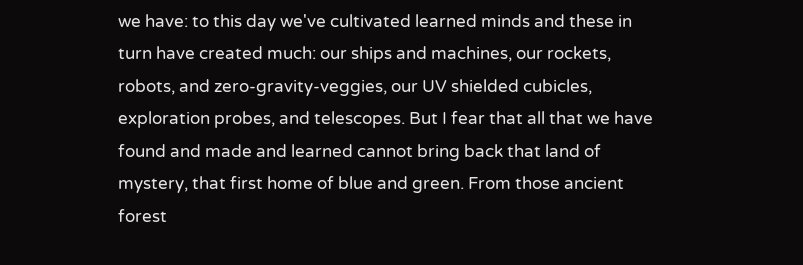we have: to this day we've cultivated learned minds and these in turn have created much: our ships and machines, our rockets, robots, and zero-gravity-veggies, our UV shielded cubicles, exploration probes, and telescopes. But I fear that all that we have found and made and learned cannot bring back that land of mystery, that first home of blue and green. From those ancient forest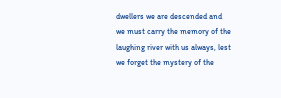dwellers we are descended and we must carry the memory of the laughing river with us always, lest we forget the mystery of the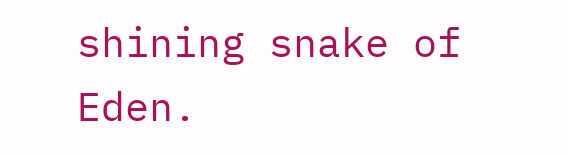shining snake of Eden.